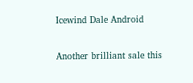Icewind Dale Android

Another brilliant sale this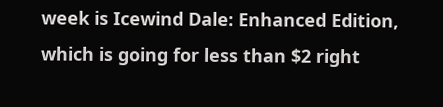week is Icewind Dale: Enhanced Edition, which is going for less than $2 right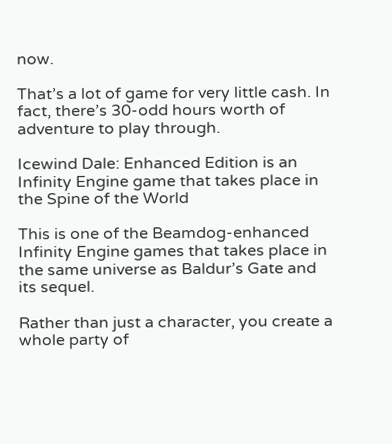now.

That’s a lot of game for very little cash. In fact, there’s 30-odd hours worth of adventure to play through.

Icewind Dale: Enhanced Edition is an Infinity Engine game that takes place in the Spine of the World

This is one of the Beamdog-enhanced Infinity Engine games that takes place in the same universe as Baldur’s Gate and its sequel.

Rather than just a character, you create a whole party of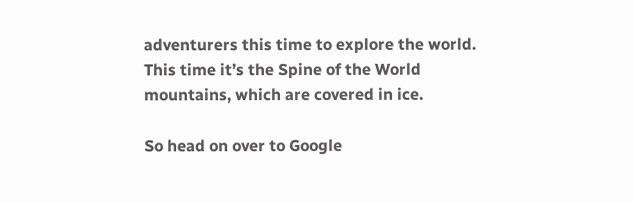adventurers this time to explore the world. This time it’s the Spine of the World mountains, which are covered in ice.

So head on over to Google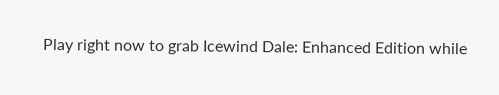Play right now to grab Icewind Dale: Enhanced Edition while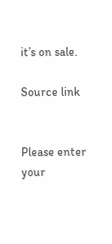it’s on sale.

Source link


Please enter your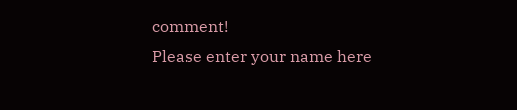comment!
Please enter your name here